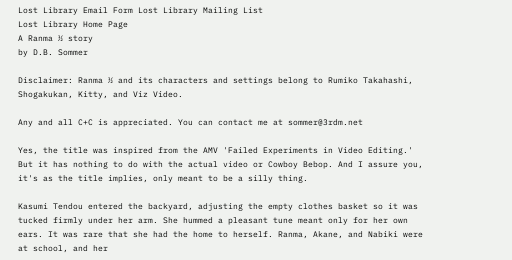Lost Library Email Form Lost Library Mailing List
Lost Library Home Page
A Ranma ½ story
by D.B. Sommer

Disclaimer: Ranma ½ and its characters and settings belong to Rumiko Takahashi, Shogakukan, Kitty, and Viz Video.

Any and all C+C is appreciated. You can contact me at sommer@3rdm.net

Yes, the title was inspired from the AMV 'Failed Experiments in Video Editing.' But it has nothing to do with the actual video or Cowboy Bebop. And I assure you, it's as the title implies, only meant to be a silly thing.

Kasumi Tendou entered the backyard, adjusting the empty clothes basket so it was tucked firmly under her arm. She hummed a pleasant tune meant only for her own ears. It was rare that she had the home to herself. Ranma, Akane, and Nabiki were at school, and her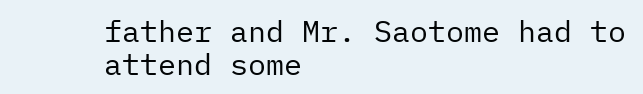father and Mr. Saotome had to attend some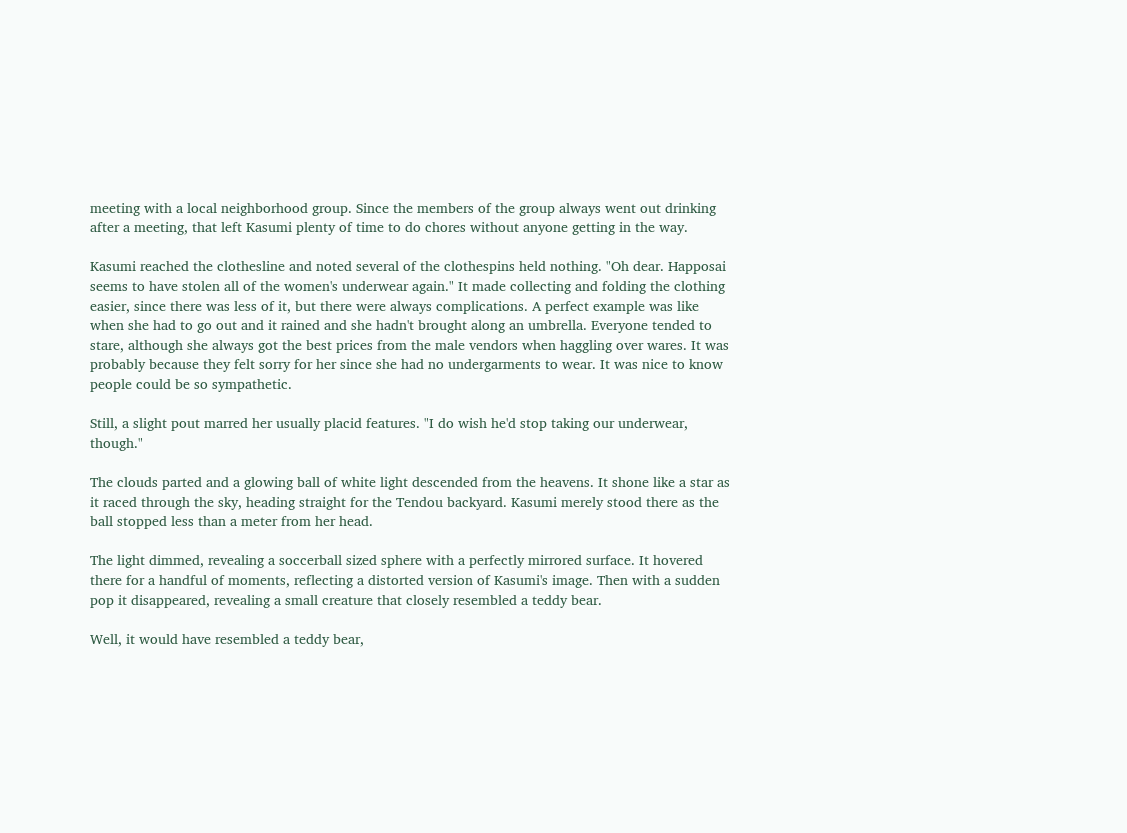meeting with a local neighborhood group. Since the members of the group always went out drinking after a meeting, that left Kasumi plenty of time to do chores without anyone getting in the way.

Kasumi reached the clothesline and noted several of the clothespins held nothing. "Oh dear. Happosai seems to have stolen all of the women's underwear again." It made collecting and folding the clothing easier, since there was less of it, but there were always complications. A perfect example was like when she had to go out and it rained and she hadn't brought along an umbrella. Everyone tended to stare, although she always got the best prices from the male vendors when haggling over wares. It was probably because they felt sorry for her since she had no undergarments to wear. It was nice to know people could be so sympathetic.

Still, a slight pout marred her usually placid features. "I do wish he'd stop taking our underwear, though."

The clouds parted and a glowing ball of white light descended from the heavens. It shone like a star as it raced through the sky, heading straight for the Tendou backyard. Kasumi merely stood there as the ball stopped less than a meter from her head.

The light dimmed, revealing a soccerball sized sphere with a perfectly mirrored surface. It hovered there for a handful of moments, reflecting a distorted version of Kasumi's image. Then with a sudden pop it disappeared, revealing a small creature that closely resembled a teddy bear.

Well, it would have resembled a teddy bear,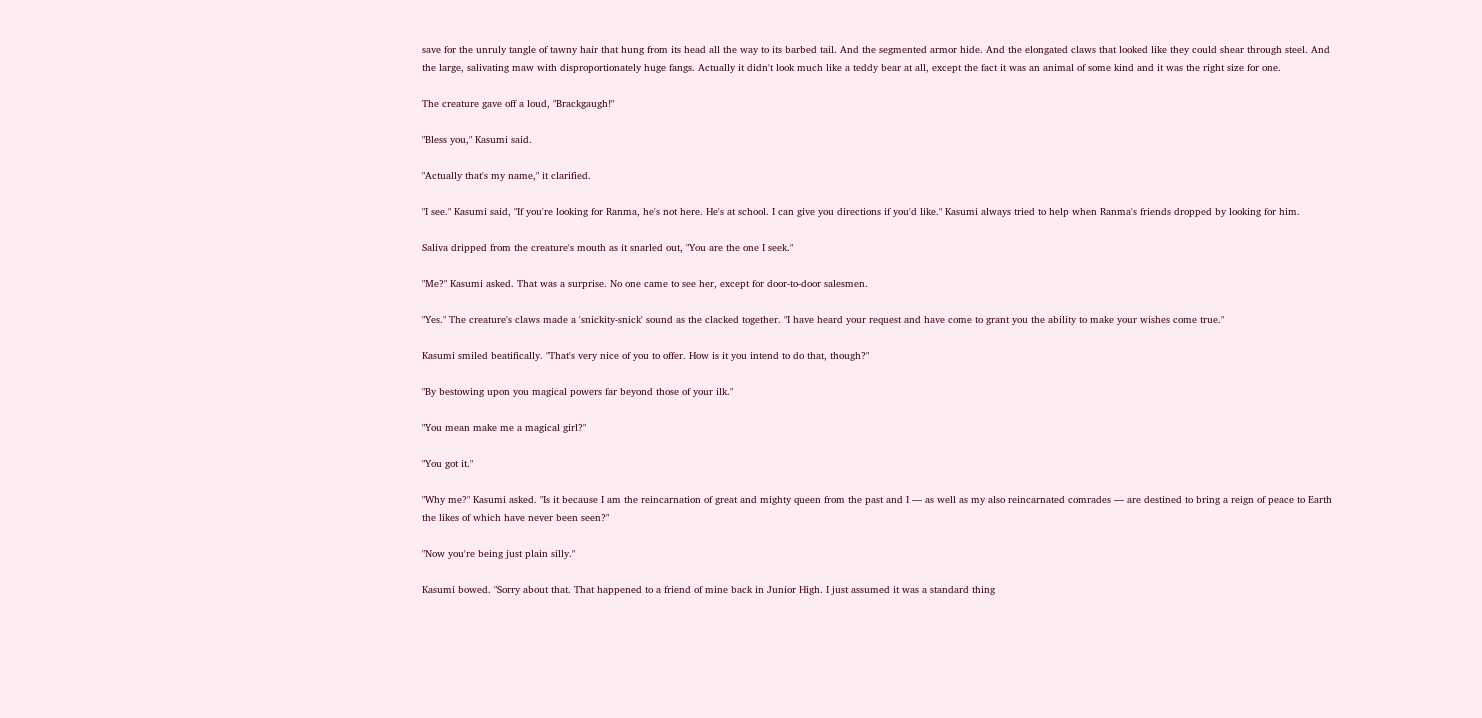save for the unruly tangle of tawny hair that hung from its head all the way to its barbed tail. And the segmented armor hide. And the elongated claws that looked like they could shear through steel. And the large, salivating maw with disproportionately huge fangs. Actually it didn't look much like a teddy bear at all, except the fact it was an animal of some kind and it was the right size for one.

The creature gave off a loud, "Brackgaugh!"

"Bless you," Kasumi said.

"Actually that's my name," it clarified.

"I see." Kasumi said, "If you're looking for Ranma, he's not here. He's at school. I can give you directions if you'd like." Kasumi always tried to help when Ranma's friends dropped by looking for him.

Saliva dripped from the creature's mouth as it snarled out, "You are the one I seek."

"Me?" Kasumi asked. That was a surprise. No one came to see her, except for door-to-door salesmen.

"Yes." The creature's claws made a 'snickity-snick' sound as the clacked together. "I have heard your request and have come to grant you the ability to make your wishes come true."

Kasumi smiled beatifically. "That's very nice of you to offer. How is it you intend to do that, though?"

"By bestowing upon you magical powers far beyond those of your ilk."

"You mean make me a magical girl?"

"You got it."

"Why me?" Kasumi asked. "Is it because I am the reincarnation of great and mighty queen from the past and I — as well as my also reincarnated comrades — are destined to bring a reign of peace to Earth the likes of which have never been seen?"

"Now you're being just plain silly."

Kasumi bowed. "Sorry about that. That happened to a friend of mine back in Junior High. I just assumed it was a standard thing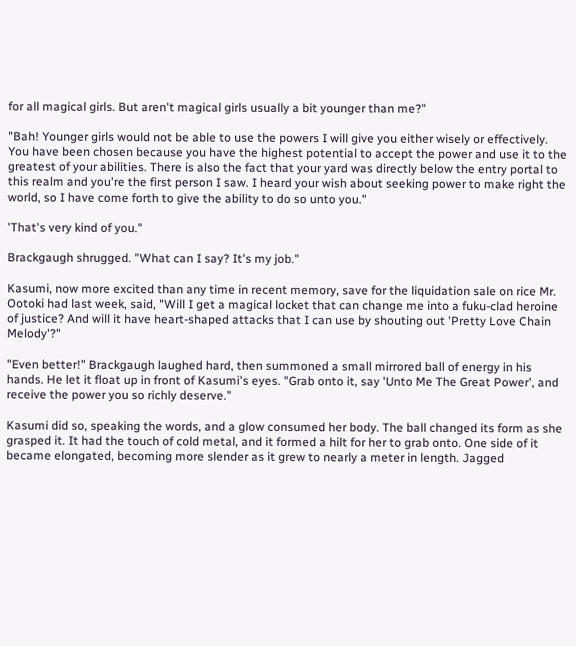for all magical girls. But aren't magical girls usually a bit younger than me?"

"Bah! Younger girls would not be able to use the powers I will give you either wisely or effectively. You have been chosen because you have the highest potential to accept the power and use it to the greatest of your abilities. There is also the fact that your yard was directly below the entry portal to this realm and you're the first person I saw. I heard your wish about seeking power to make right the world, so I have come forth to give the ability to do so unto you."

'That's very kind of you."

Brackgaugh shrugged. "What can I say? It's my job."

Kasumi, now more excited than any time in recent memory, save for the liquidation sale on rice Mr. Ootoki had last week, said, "Will I get a magical locket that can change me into a fuku-clad heroine of justice? And will it have heart-shaped attacks that I can use by shouting out 'Pretty Love Chain Melody'?"

"Even better!" Brackgaugh laughed hard, then summoned a small mirrored ball of energy in his hands. He let it float up in front of Kasumi's eyes. "Grab onto it, say 'Unto Me The Great Power', and receive the power you so richly deserve."

Kasumi did so, speaking the words, and a glow consumed her body. The ball changed its form as she grasped it. It had the touch of cold metal, and it formed a hilt for her to grab onto. One side of it became elongated, becoming more slender as it grew to nearly a meter in length. Jagged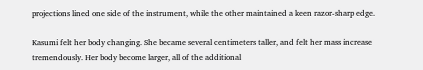projections lined one side of the instrument, while the other maintained a keen razor-sharp edge.

Kasumi felt her body changing. She became several centimeters taller, and felt her mass increase tremendously. Her body become larger, all of the additional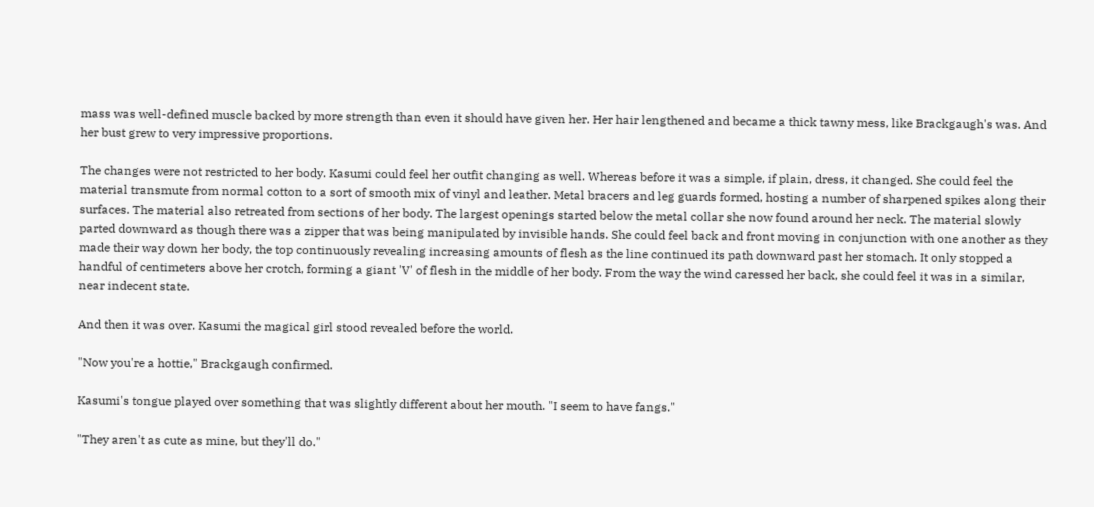mass was well-defined muscle backed by more strength than even it should have given her. Her hair lengthened and became a thick tawny mess, like Brackgaugh's was. And her bust grew to very impressive proportions.

The changes were not restricted to her body. Kasumi could feel her outfit changing as well. Whereas before it was a simple, if plain, dress, it changed. She could feel the material transmute from normal cotton to a sort of smooth mix of vinyl and leather. Metal bracers and leg guards formed, hosting a number of sharpened spikes along their surfaces. The material also retreated from sections of her body. The largest openings started below the metal collar she now found around her neck. The material slowly parted downward as though there was a zipper that was being manipulated by invisible hands. She could feel back and front moving in conjunction with one another as they made their way down her body, the top continuously revealing increasing amounts of flesh as the line continued its path downward past her stomach. It only stopped a handful of centimeters above her crotch, forming a giant 'V' of flesh in the middle of her body. From the way the wind caressed her back, she could feel it was in a similar, near indecent state.

And then it was over. Kasumi the magical girl stood revealed before the world.

"Now you're a hottie," Brackgaugh confirmed.

Kasumi's tongue played over something that was slightly different about her mouth. "I seem to have fangs."

"They aren't as cute as mine, but they'll do."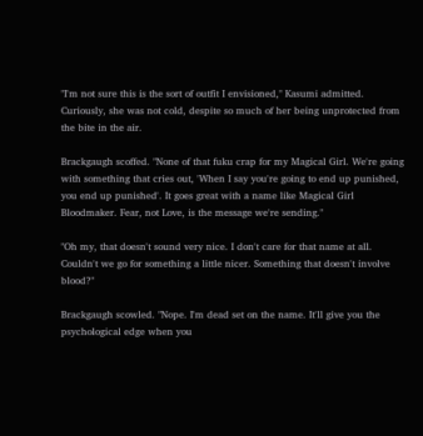"I'm not sure this is the sort of outfit I envisioned," Kasumi admitted. Curiously, she was not cold, despite so much of her being unprotected from the bite in the air.

Brackgaugh scoffed. "None of that fuku crap for my Magical Girl. We're going with something that cries out, 'When I say you're going to end up punished, you end up punished'. It goes great with a name like Magical Girl Bloodmaker. Fear, not Love, is the message we're sending."

"Oh my, that doesn't sound very nice. I don't care for that name at all. Couldn't we go for something a little nicer. Something that doesn't involve blood?"

Brackgaugh scowled. "Nope. I'm dead set on the name. It'll give you the psychological edge when you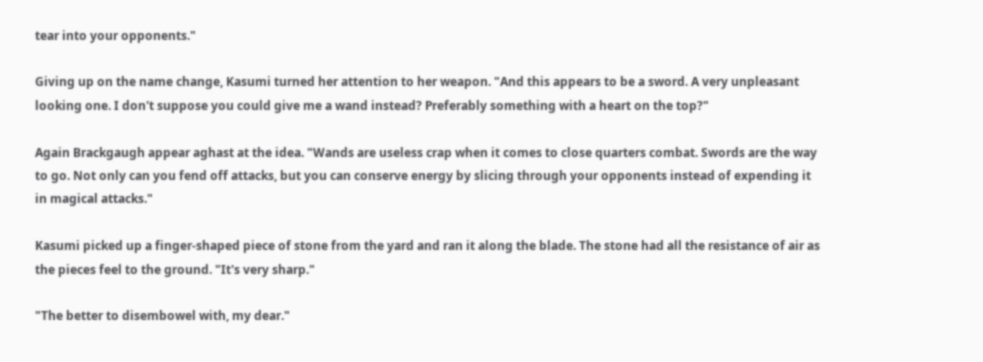tear into your opponents."

Giving up on the name change, Kasumi turned her attention to her weapon. "And this appears to be a sword. A very unpleasant looking one. I don't suppose you could give me a wand instead? Preferably something with a heart on the top?"

Again Brackgaugh appear aghast at the idea. "Wands are useless crap when it comes to close quarters combat. Swords are the way to go. Not only can you fend off attacks, but you can conserve energy by slicing through your opponents instead of expending it in magical attacks."

Kasumi picked up a finger-shaped piece of stone from the yard and ran it along the blade. The stone had all the resistance of air as the pieces feel to the ground. "It's very sharp."

"The better to disembowel with, my dear."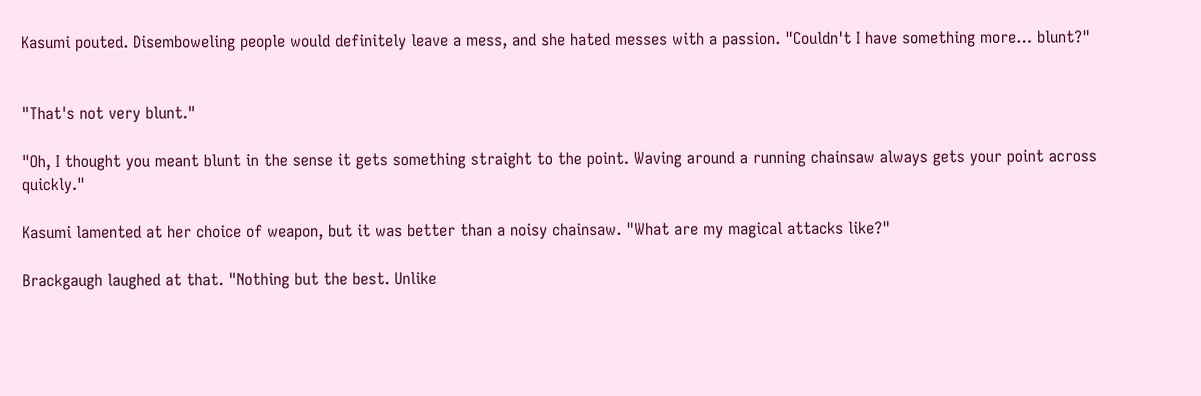Kasumi pouted. Disemboweling people would definitely leave a mess, and she hated messes with a passion. "Couldn't I have something more… blunt?"


"That's not very blunt."

"Oh, I thought you meant blunt in the sense it gets something straight to the point. Waving around a running chainsaw always gets your point across quickly."

Kasumi lamented at her choice of weapon, but it was better than a noisy chainsaw. "What are my magical attacks like?"

Brackgaugh laughed at that. "Nothing but the best. Unlike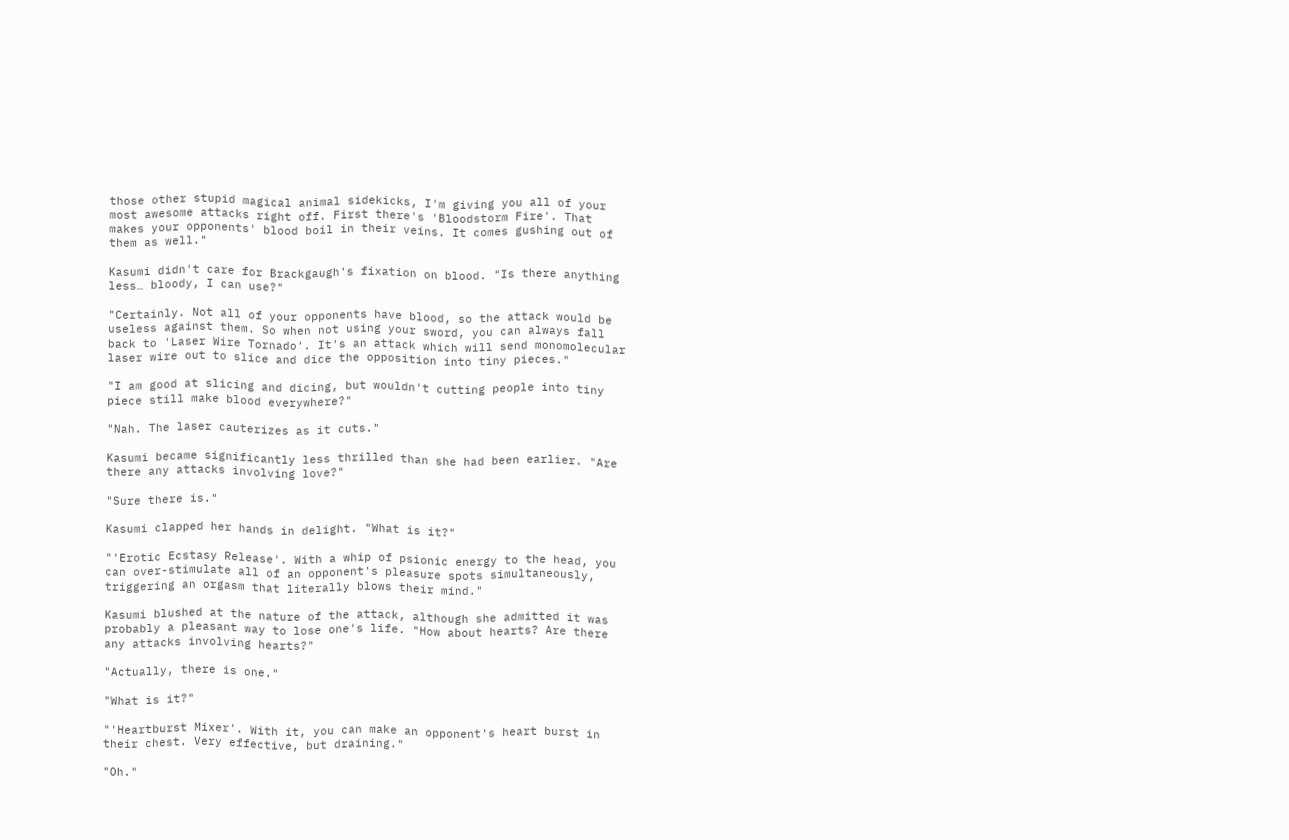those other stupid magical animal sidekicks, I'm giving you all of your most awesome attacks right off. First there's 'Bloodstorm Fire'. That makes your opponents' blood boil in their veins. It comes gushing out of them as well."

Kasumi didn't care for Brackgaugh's fixation on blood. "Is there anything less… bloody, I can use?"

"Certainly. Not all of your opponents have blood, so the attack would be useless against them. So when not using your sword, you can always fall back to 'Laser Wire Tornado'. It's an attack which will send monomolecular laser wire out to slice and dice the opposition into tiny pieces."

"I am good at slicing and dicing, but wouldn't cutting people into tiny piece still make blood everywhere?"

"Nah. The laser cauterizes as it cuts."

Kasumi became significantly less thrilled than she had been earlier. "Are there any attacks involving love?"

"Sure there is."

Kasumi clapped her hands in delight. "What is it?"

"'Erotic Ecstasy Release'. With a whip of psionic energy to the head, you can over-stimulate all of an opponent's pleasure spots simultaneously, triggering an orgasm that literally blows their mind."

Kasumi blushed at the nature of the attack, although she admitted it was probably a pleasant way to lose one's life. "How about hearts? Are there any attacks involving hearts?"

"Actually, there is one."

"What is it?"

"'Heartburst Mixer'. With it, you can make an opponent's heart burst in their chest. Very effective, but draining."

"Oh."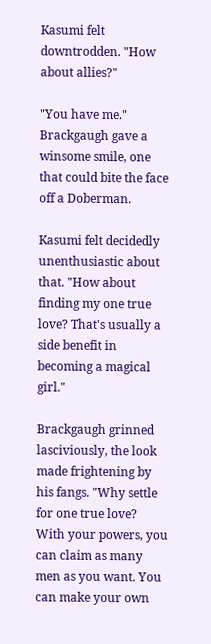Kasumi felt downtrodden. "How about allies?"

"You have me." Brackgaugh gave a winsome smile, one that could bite the face off a Doberman.

Kasumi felt decidedly unenthusiastic about that. "How about finding my one true love? That's usually a side benefit in becoming a magical girl."

Brackgaugh grinned lasciviously, the look made frightening by his fangs. "Why settle for one true love? With your powers, you can claim as many men as you want. You can make your own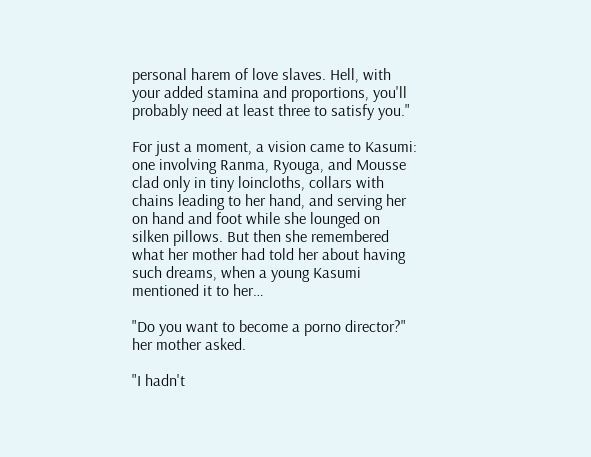personal harem of love slaves. Hell, with your added stamina and proportions, you'll probably need at least three to satisfy you."

For just a moment, a vision came to Kasumi: one involving Ranma, Ryouga, and Mousse clad only in tiny loincloths, collars with chains leading to her hand, and serving her on hand and foot while she lounged on silken pillows. But then she remembered what her mother had told her about having such dreams, when a young Kasumi mentioned it to her…

"Do you want to become a porno director?" her mother asked.

"I hadn't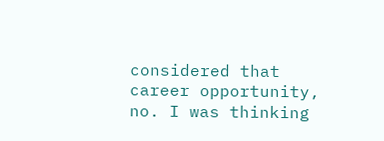considered that career opportunity, no. I was thinking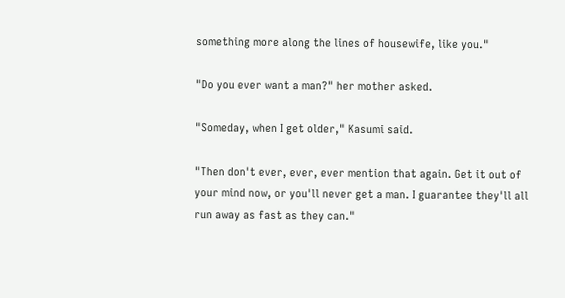something more along the lines of housewife, like you."

"Do you ever want a man?" her mother asked.

"Someday, when I get older," Kasumi said.

"Then don't ever, ever, ever mention that again. Get it out of your mind now, or you'll never get a man. I guarantee they'll all run away as fast as they can."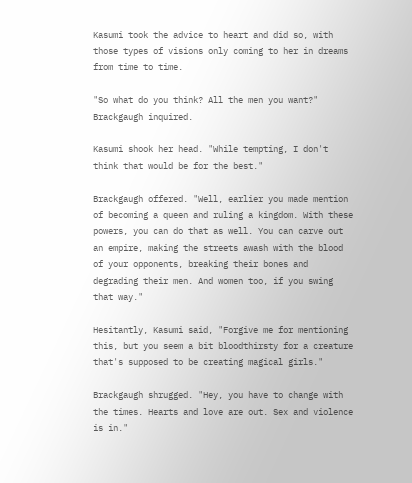Kasumi took the advice to heart and did so, with those types of visions only coming to her in dreams from time to time.

"So what do you think? All the men you want?" Brackgaugh inquired.

Kasumi shook her head. "While tempting, I don't think that would be for the best."

Brackgaugh offered. "Well, earlier you made mention of becoming a queen and ruling a kingdom. With these powers, you can do that as well. You can carve out an empire, making the streets awash with the blood of your opponents, breaking their bones and degrading their men. And women too, if you swing that way."

Hesitantly, Kasumi said, "Forgive me for mentioning this, but you seem a bit bloodthirsty for a creature that's supposed to be creating magical girls."

Brackgaugh shrugged. "Hey, you have to change with the times. Hearts and love are out. Sex and violence is in."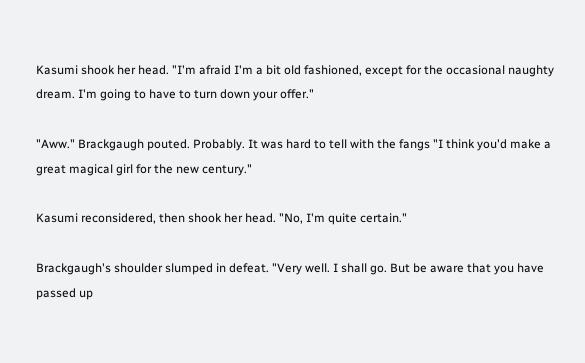Kasumi shook her head. "I'm afraid I'm a bit old fashioned, except for the occasional naughty dream. I'm going to have to turn down your offer."

"Aww." Brackgaugh pouted. Probably. It was hard to tell with the fangs "I think you'd make a great magical girl for the new century."

Kasumi reconsidered, then shook her head. "No, I'm quite certain."

Brackgaugh's shoulder slumped in defeat. "Very well. I shall go. But be aware that you have passed up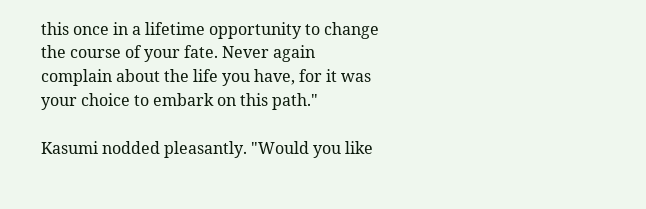this once in a lifetime opportunity to change the course of your fate. Never again complain about the life you have, for it was your choice to embark on this path."

Kasumi nodded pleasantly. "Would you like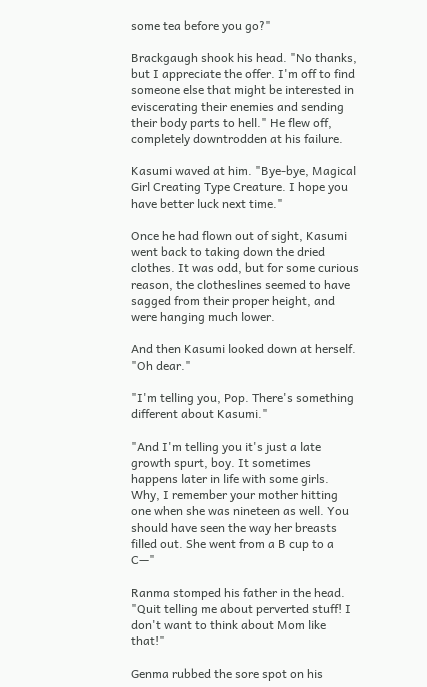some tea before you go?"

Brackgaugh shook his head. "No thanks, but I appreciate the offer. I'm off to find someone else that might be interested in eviscerating their enemies and sending their body parts to hell." He flew off, completely downtrodden at his failure.

Kasumi waved at him. "Bye-bye, Magical Girl Creating Type Creature. I hope you have better luck next time."

Once he had flown out of sight, Kasumi went back to taking down the dried clothes. It was odd, but for some curious reason, the clotheslines seemed to have sagged from their proper height, and were hanging much lower.

And then Kasumi looked down at herself. "Oh dear."

"I'm telling you, Pop. There's something different about Kasumi."

"And I'm telling you it's just a late growth spurt, boy. It sometimes happens later in life with some girls. Why, I remember your mother hitting one when she was nineteen as well. You should have seen the way her breasts filled out. She went from a B cup to a C—"

Ranma stomped his father in the head. "Quit telling me about perverted stuff! I don't want to think about Mom like that!"

Genma rubbed the sore spot on his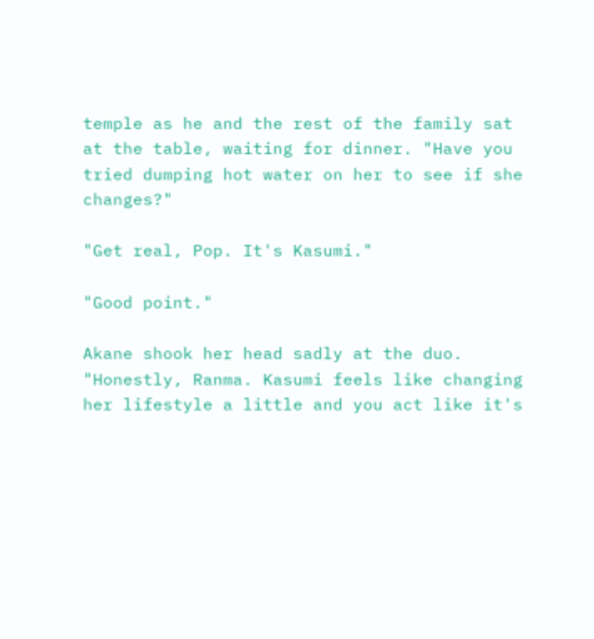temple as he and the rest of the family sat at the table, waiting for dinner. "Have you tried dumping hot water on her to see if she changes?"

"Get real, Pop. It's Kasumi."

"Good point."

Akane shook her head sadly at the duo. "Honestly, Ranma. Kasumi feels like changing her lifestyle a little and you act like it's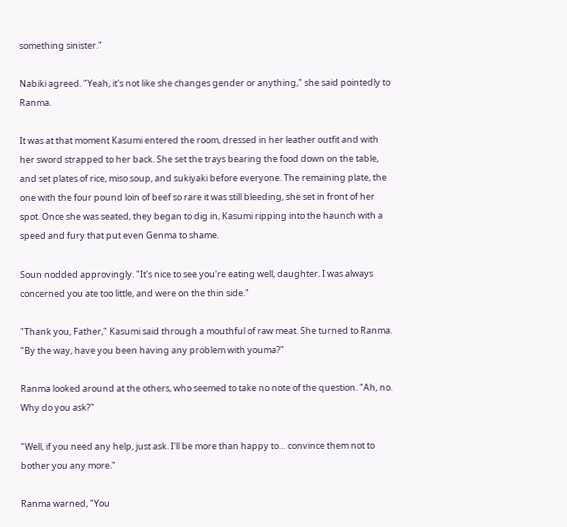something sinister."

Nabiki agreed. "Yeah, it's not like she changes gender or anything," she said pointedly to Ranma.

It was at that moment Kasumi entered the room, dressed in her leather outfit and with her sword strapped to her back. She set the trays bearing the food down on the table, and set plates of rice, miso soup, and sukiyaki before everyone. The remaining plate, the one with the four pound loin of beef so rare it was still bleeding, she set in front of her spot. Once she was seated, they began to dig in, Kasumi ripping into the haunch with a speed and fury that put even Genma to shame.

Soun nodded approvingly. "It's nice to see you're eating well, daughter. I was always concerned you ate too little, and were on the thin side."

"Thank you, Father," Kasumi said through a mouthful of raw meat. She turned to Ranma. "By the way, have you been having any problem with youma?"

Ranma looked around at the others, who seemed to take no note of the question. "Ah, no. Why do you ask?"

"Well, if you need any help, just ask. I'll be more than happy to… convince them not to bother you any more."

Ranma warned, "You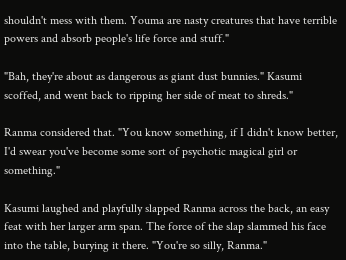shouldn't mess with them. Youma are nasty creatures that have terrible powers and absorb people's life force and stuff."

"Bah, they're about as dangerous as giant dust bunnies." Kasumi scoffed, and went back to ripping her side of meat to shreds."

Ranma considered that. "You know something, if I didn't know better, I'd swear you've become some sort of psychotic magical girl or something."

Kasumi laughed and playfully slapped Ranma across the back, an easy feat with her larger arm span. The force of the slap slammed his face into the table, burying it there. "You're so silly, Ranma."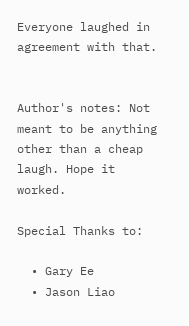Everyone laughed in agreement with that.


Author's notes: Not meant to be anything other than a cheap laugh. Hope it worked.

Special Thanks to:

  • Gary Ee
  • Jason Liao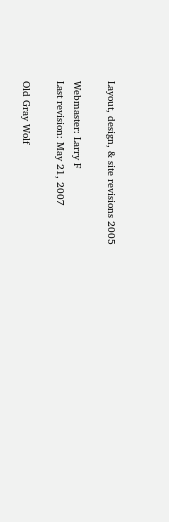Layout, design, & site revisions 2005

Webmaster: Larry F
Last revision: May 21, 2007

Old Gray Wolf